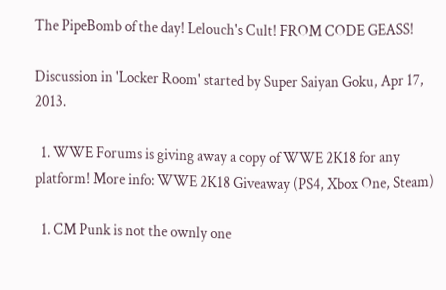The PipeBomb of the day! Lelouch's Cult! FROM CODE GEASS!

Discussion in 'Locker Room' started by Super Saiyan Goku, Apr 17, 2013.

  1. WWE Forums is giving away a copy of WWE 2K18 for any platform! More info: WWE 2K18 Giveaway (PS4, Xbox One, Steam)

  1. CM Punk is not the ownly one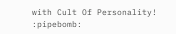with Cult Of Personality! :pipebomb: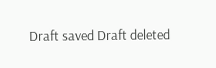Draft saved Draft deleted